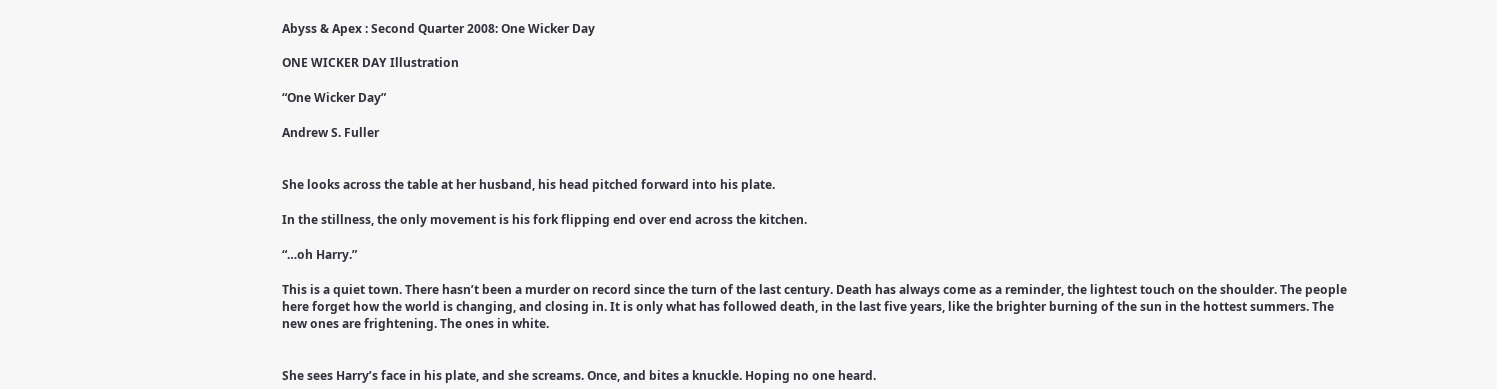Abyss & Apex : Second Quarter 2008: One Wicker Day

ONE WICKER DAY Illustration

“One Wicker Day”

Andrew S. Fuller


She looks across the table at her husband, his head pitched forward into his plate.

In the stillness, the only movement is his fork flipping end over end across the kitchen.

“…oh Harry.”

This is a quiet town. There hasn’t been a murder on record since the turn of the last century. Death has always come as a reminder, the lightest touch on the shoulder. The people here forget how the world is changing, and closing in. It is only what has followed death, in the last five years, like the brighter burning of the sun in the hottest summers. The new ones are frightening. The ones in white.


She sees Harry’s face in his plate, and she screams. Once, and bites a knuckle. Hoping no one heard.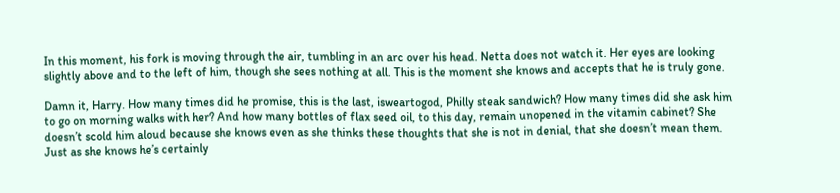In this moment, his fork is moving through the air, tumbling in an arc over his head. Netta does not watch it. Her eyes are looking slightly above and to the left of him, though she sees nothing at all. This is the moment she knows and accepts that he is truly gone.

Damn it, Harry. How many times did he promise, this is the last, isweartogod, Philly steak sandwich? How many times did she ask him to go on morning walks with her? And how many bottles of flax seed oil, to this day, remain unopened in the vitamin cabinet? She doesn’t scold him aloud because she knows even as she thinks these thoughts that she is not in denial, that she doesn’t mean them. Just as she knows he’s certainly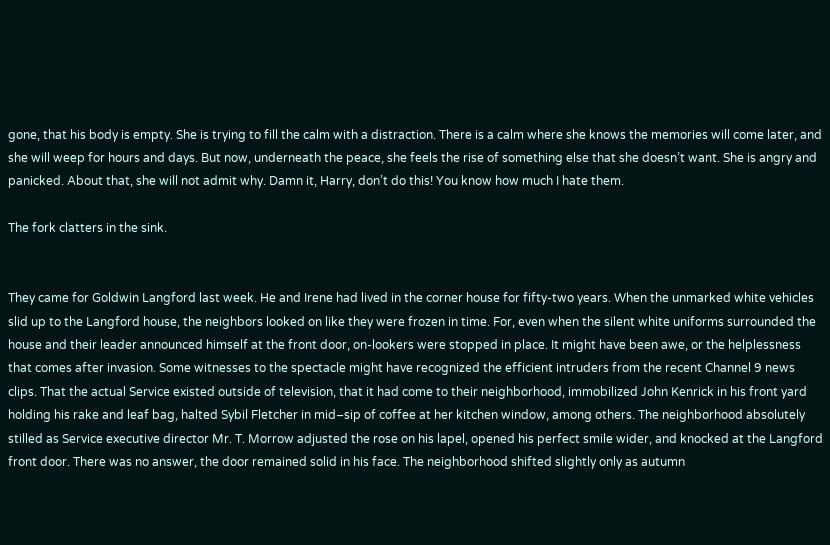gone, that his body is empty. She is trying to fill the calm with a distraction. There is a calm where she knows the memories will come later, and she will weep for hours and days. But now, underneath the peace, she feels the rise of something else that she doesn’t want. She is angry and panicked. About that, she will not admit why. Damn it, Harry, don’t do this! You know how much I hate them.

The fork clatters in the sink.


They came for Goldwin Langford last week. He and Irene had lived in the corner house for fifty-two years. When the unmarked white vehicles slid up to the Langford house, the neighbors looked on like they were frozen in time. For, even when the silent white uniforms surrounded the house and their leader announced himself at the front door, on-lookers were stopped in place. It might have been awe, or the helplessness that comes after invasion. Some witnesses to the spectacle might have recognized the efficient intruders from the recent Channel 9 news clips. That the actual Service existed outside of television, that it had come to their neighborhood, immobilized John Kenrick in his front yard holding his rake and leaf bag, halted Sybil Fletcher in mid–sip of coffee at her kitchen window, among others. The neighborhood absolutely stilled as Service executive director Mr. T. Morrow adjusted the rose on his lapel, opened his perfect smile wider, and knocked at the Langford front door. There was no answer, the door remained solid in his face. The neighborhood shifted slightly only as autumn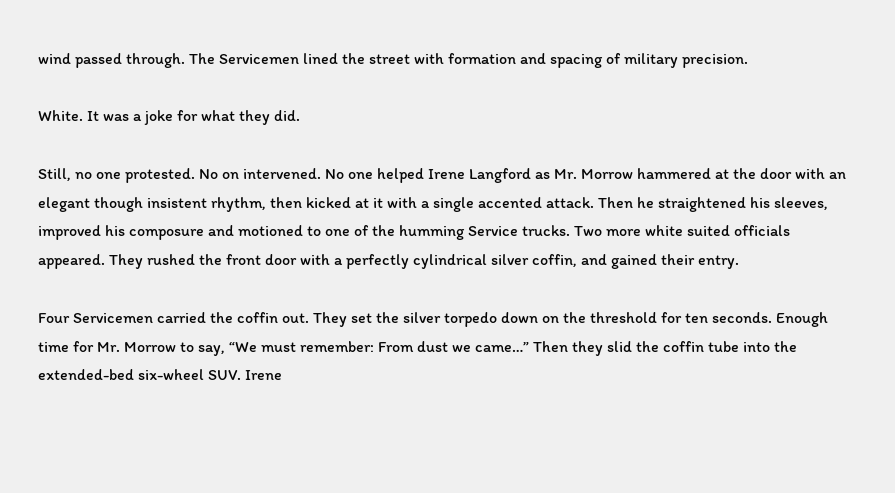wind passed through. The Servicemen lined the street with formation and spacing of military precision.

White. It was a joke for what they did.

Still, no one protested. No on intervened. No one helped Irene Langford as Mr. Morrow hammered at the door with an elegant though insistent rhythm, then kicked at it with a single accented attack. Then he straightened his sleeves, improved his composure and motioned to one of the humming Service trucks. Two more white suited officials appeared. They rushed the front door with a perfectly cylindrical silver coffin, and gained their entry.

Four Servicemen carried the coffin out. They set the silver torpedo down on the threshold for ten seconds. Enough time for Mr. Morrow to say, “We must remember: From dust we came…” Then they slid the coffin tube into the extended-bed six-wheel SUV. Irene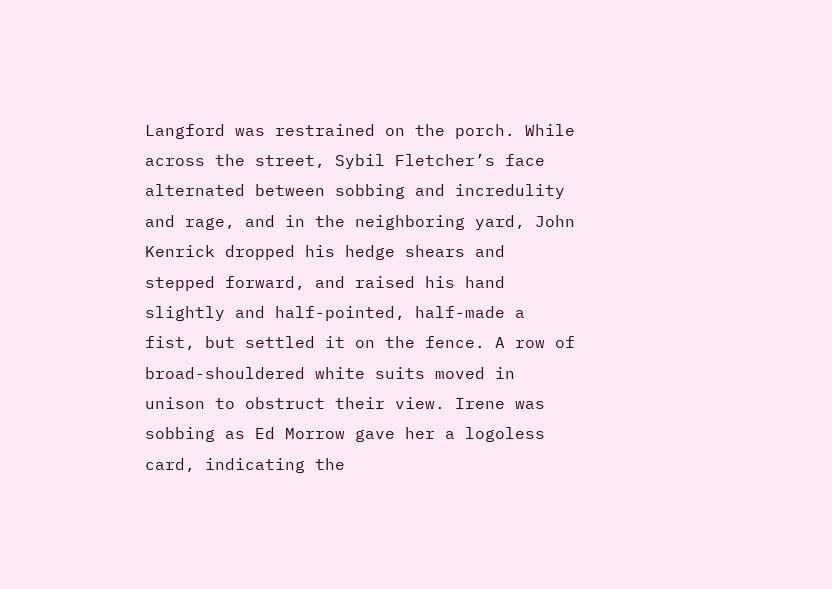Langford was restrained on the porch. While across the street, Sybil Fletcher’s face alternated between sobbing and incredulity and rage, and in the neighboring yard, John Kenrick dropped his hedge shears and stepped forward, and raised his hand slightly and half-pointed, half-made a fist, but settled it on the fence. A row of broad-shouldered white suits moved in unison to obstruct their view. Irene was sobbing as Ed Morrow gave her a logoless card, indicating the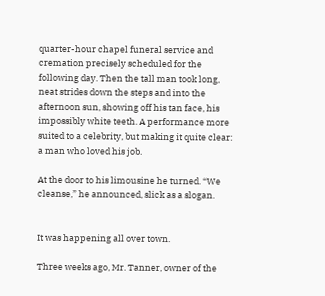quarter-hour chapel funeral service and cremation precisely scheduled for the following day. Then the tall man took long, neat strides down the steps and into the afternoon sun, showing off his tan face, his impossibly white teeth. A performance more suited to a celebrity, but making it quite clear: a man who loved his job.

At the door to his limousine he turned. “We cleanse,” he announced, slick as a slogan.


It was happening all over town.

Three weeks ago, Mr. Tanner, owner of the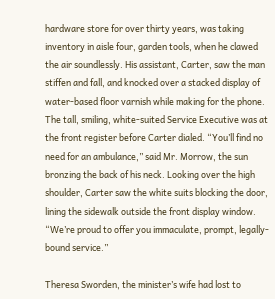hardware store for over thirty years, was taking inventory in aisle four, garden tools, when he clawed the air soundlessly. His assistant, Carter, saw the man stiffen and fall, and knocked over a stacked display of water-based floor varnish while making for the phone. The tall, smiling, white-suited Service Executive was at the front register before Carter dialed. “You’ll find no need for an ambulance,” said Mr. Morrow, the sun bronzing the back of his neck. Looking over the high shoulder, Carter saw the white suits blocking the door, lining the sidewalk outside the front display window. “We’re proud to offer you immaculate, prompt, legally-bound service.”

Theresa Sworden, the minister’s wife had lost to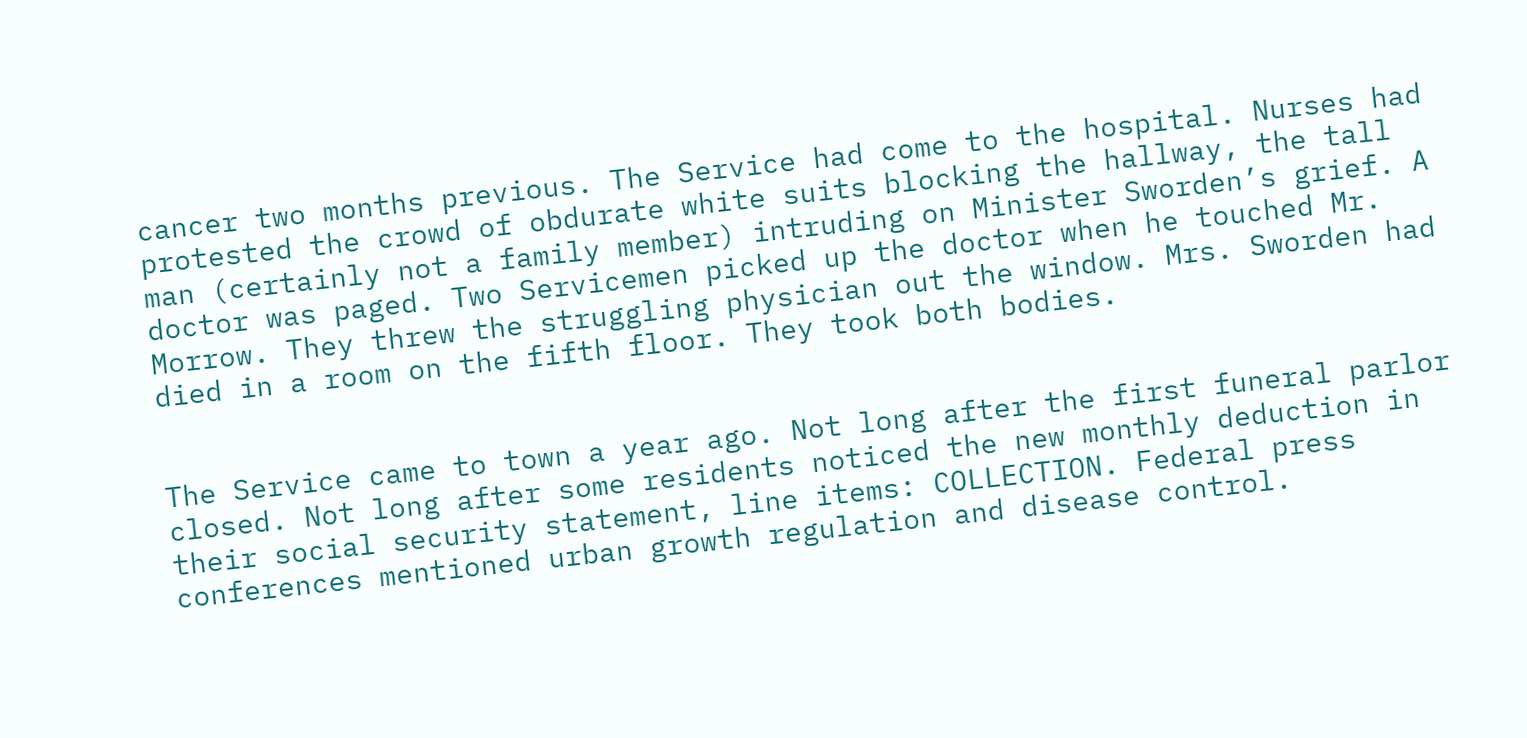cancer two months previous. The Service had come to the hospital. Nurses had protested the crowd of obdurate white suits blocking the hallway, the tall man (certainly not a family member) intruding on Minister Sworden’s grief. A doctor was paged. Two Servicemen picked up the doctor when he touched Mr. Morrow. They threw the struggling physician out the window. Mrs. Sworden had died in a room on the fifth floor. They took both bodies.


The Service came to town a year ago. Not long after the first funeral parlor closed. Not long after some residents noticed the new monthly deduction in their social security statement, line items: COLLECTION. Federal press conferences mentioned urban growth regulation and disease control.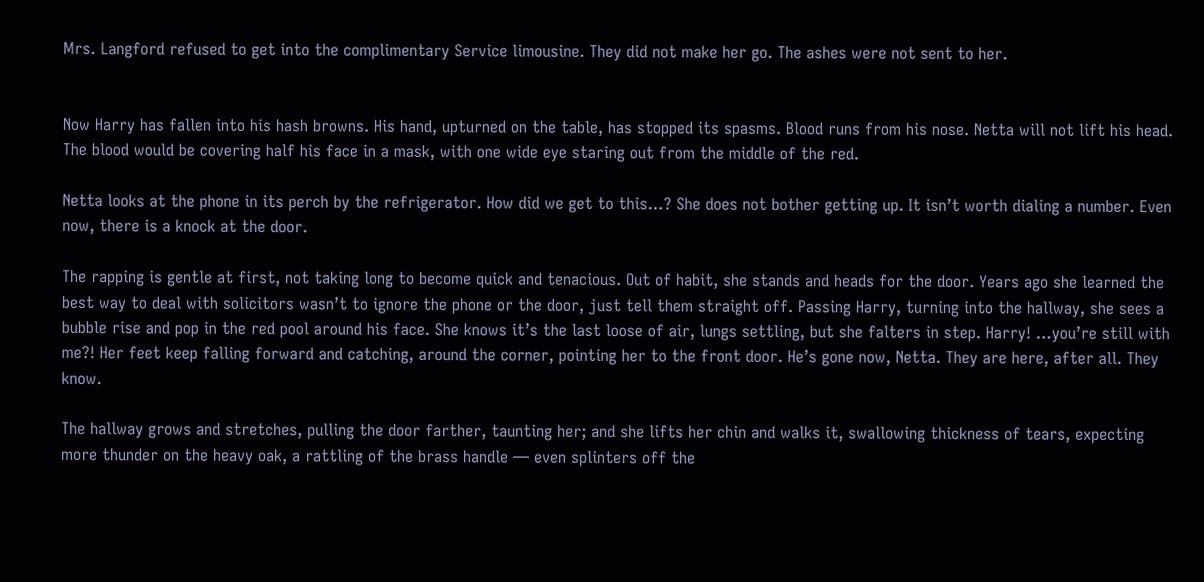Mrs. Langford refused to get into the complimentary Service limousine. They did not make her go. The ashes were not sent to her.


Now Harry has fallen into his hash browns. His hand, upturned on the table, has stopped its spasms. Blood runs from his nose. Netta will not lift his head. The blood would be covering half his face in a mask, with one wide eye staring out from the middle of the red.

Netta looks at the phone in its perch by the refrigerator. How did we get to this…? She does not bother getting up. It isn’t worth dialing a number. Even now, there is a knock at the door.

The rapping is gentle at first, not taking long to become quick and tenacious. Out of habit, she stands and heads for the door. Years ago she learned the best way to deal with solicitors wasn’t to ignore the phone or the door, just tell them straight off. Passing Harry, turning into the hallway, she sees a bubble rise and pop in the red pool around his face. She knows it’s the last loose of air, lungs settling, but she falters in step. Harry! …you’re still with me?! Her feet keep falling forward and catching, around the corner, pointing her to the front door. He’s gone now, Netta. They are here, after all. They know.

The hallway grows and stretches, pulling the door farther, taunting her; and she lifts her chin and walks it, swallowing thickness of tears, expecting more thunder on the heavy oak, a rattling of the brass handle — even splinters off the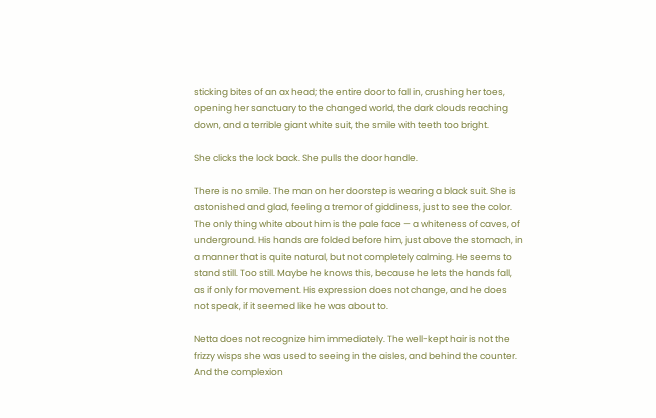sticking bites of an ax head; the entire door to fall in, crushing her toes, opening her sanctuary to the changed world, the dark clouds reaching down, and a terrible giant white suit, the smile with teeth too bright.

She clicks the lock back. She pulls the door handle.

There is no smile. The man on her doorstep is wearing a black suit. She is astonished and glad, feeling a tremor of giddiness, just to see the color. The only thing white about him is the pale face — a whiteness of caves, of underground. His hands are folded before him, just above the stomach, in a manner that is quite natural, but not completely calming. He seems to stand still. Too still. Maybe he knows this, because he lets the hands fall, as if only for movement. His expression does not change, and he does not speak, if it seemed like he was about to.

Netta does not recognize him immediately. The well-kept hair is not the frizzy wisps she was used to seeing in the aisles, and behind the counter. And the complexion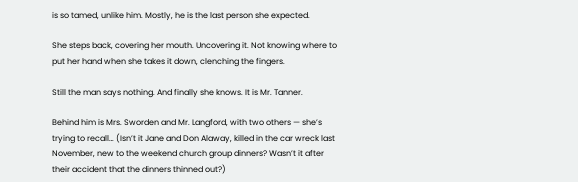is so tamed, unlike him. Mostly, he is the last person she expected.

She steps back, covering her mouth. Uncovering it. Not knowing where to put her hand when she takes it down, clenching the fingers.

Still the man says nothing. And finally she knows. It is Mr. Tanner.

Behind him is Mrs. Sworden and Mr. Langford, with two others — she’s trying to recall… (Isn’t it Jane and Don Alaway, killed in the car wreck last November, new to the weekend church group dinners? Wasn’t it after their accident that the dinners thinned out?)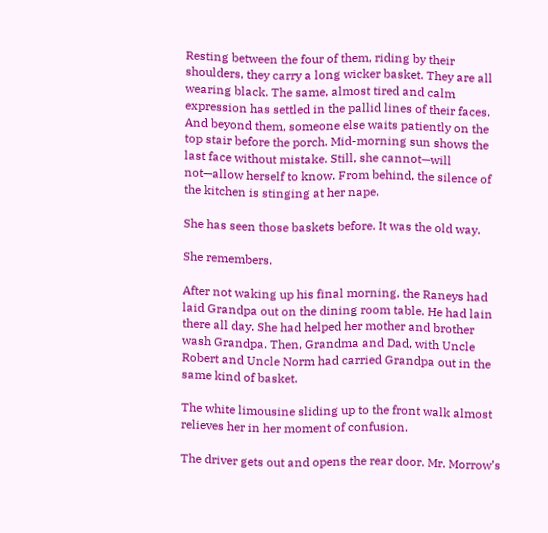Resting between the four of them, riding by their shoulders, they carry a long wicker basket. They are all wearing black. The same, almost tired and calm expression has settled in the pallid lines of their faces. And beyond them, someone else waits patiently on the top stair before the porch. Mid-morning sun shows the last face without mistake. Still, she cannot—will not—allow herself to know. From behind, the silence of the kitchen is stinging at her nape.

She has seen those baskets before. It was the old way.

She remembers.

After not waking up his final morning, the Raneys had laid Grandpa out on the dining room table. He had lain there all day. She had helped her mother and brother wash Grandpa. Then, Grandma and Dad, with Uncle Robert and Uncle Norm had carried Grandpa out in the same kind of basket.

The white limousine sliding up to the front walk almost relieves her in her moment of confusion.

The driver gets out and opens the rear door. Mr. Morrow’s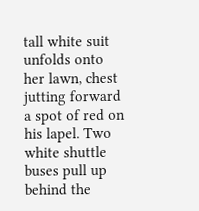tall white suit unfolds onto her lawn, chest jutting forward a spot of red on his lapel. Two white shuttle buses pull up behind the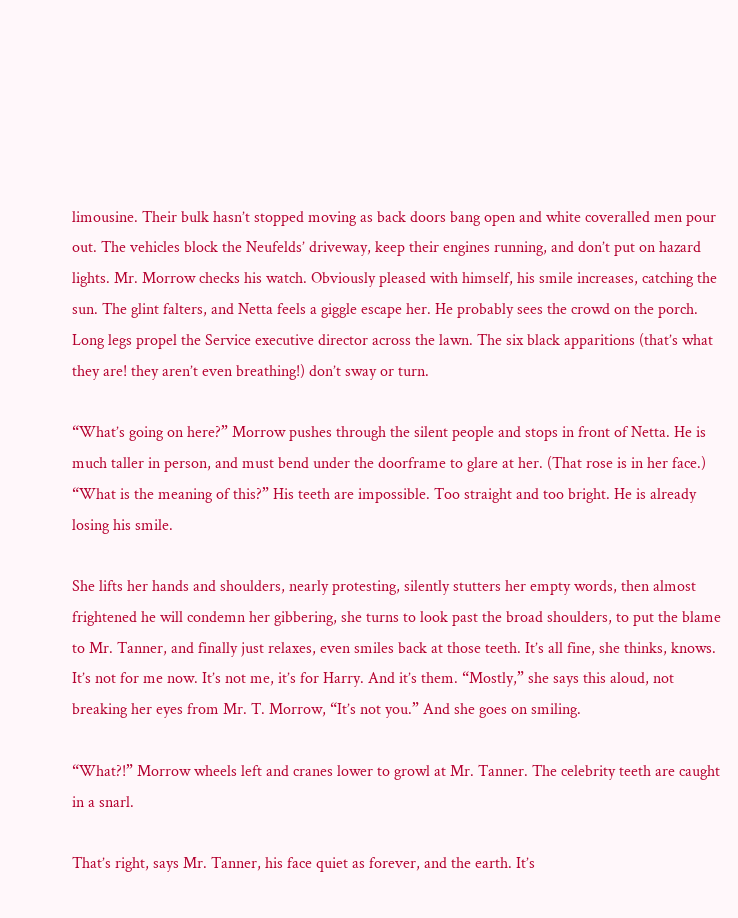limousine. Their bulk hasn’t stopped moving as back doors bang open and white coveralled men pour out. The vehicles block the Neufelds’ driveway, keep their engines running, and don’t put on hazard lights. Mr. Morrow checks his watch. Obviously pleased with himself, his smile increases, catching the sun. The glint falters, and Netta feels a giggle escape her. He probably sees the crowd on the porch. Long legs propel the Service executive director across the lawn. The six black apparitions (that’s what they are! they aren’t even breathing!) don’t sway or turn.

“What’s going on here?” Morrow pushes through the silent people and stops in front of Netta. He is much taller in person, and must bend under the doorframe to glare at her. (That rose is in her face.) “What is the meaning of this?” His teeth are impossible. Too straight and too bright. He is already losing his smile.

She lifts her hands and shoulders, nearly protesting, silently stutters her empty words, then almost frightened he will condemn her gibbering, she turns to look past the broad shoulders, to put the blame to Mr. Tanner, and finally just relaxes, even smiles back at those teeth. It’s all fine, she thinks, knows. It’s not for me now. It’s not me, it’s for Harry. And it’s them. “Mostly,” she says this aloud, not breaking her eyes from Mr. T. Morrow, “It’s not you.” And she goes on smiling.

“What?!” Morrow wheels left and cranes lower to growl at Mr. Tanner. The celebrity teeth are caught in a snarl.

That’s right, says Mr. Tanner, his face quiet as forever, and the earth. It’s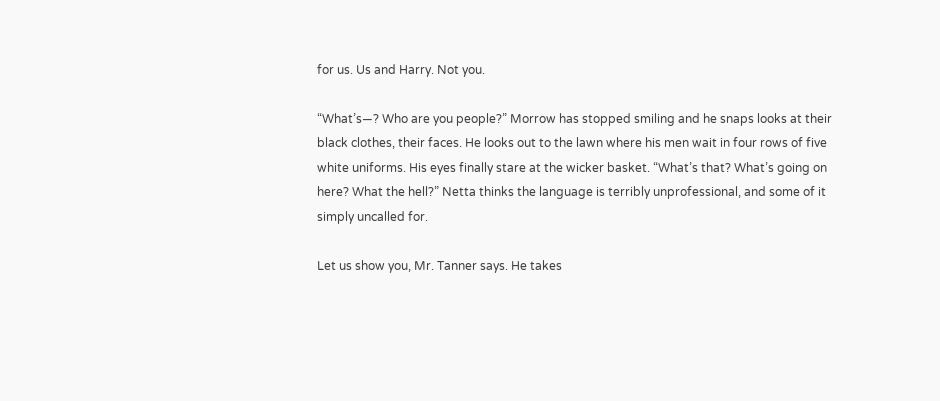for us. Us and Harry. Not you.

“What’s—? Who are you people?” Morrow has stopped smiling and he snaps looks at their black clothes, their faces. He looks out to the lawn where his men wait in four rows of five white uniforms. His eyes finally stare at the wicker basket. “What’s that? What’s going on here? What the hell?” Netta thinks the language is terribly unprofessional, and some of it simply uncalled for.

Let us show you, Mr. Tanner says. He takes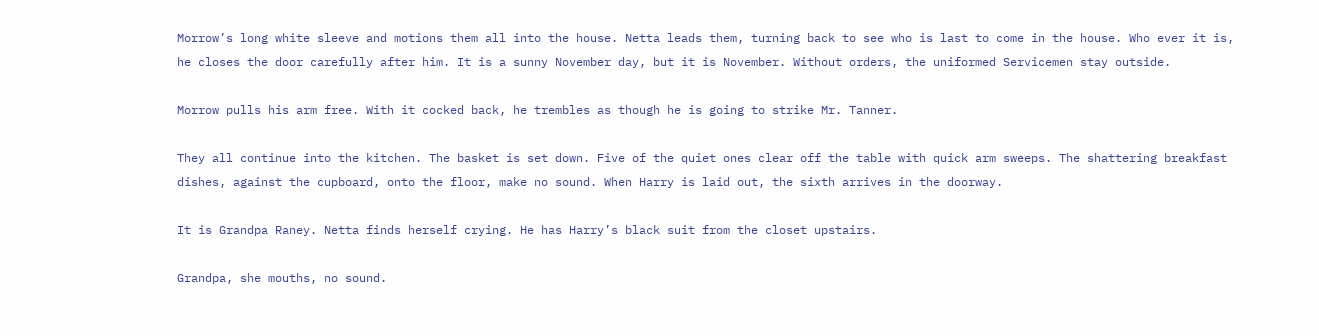Morrow’s long white sleeve and motions them all into the house. Netta leads them, turning back to see who is last to come in the house. Who ever it is, he closes the door carefully after him. It is a sunny November day, but it is November. Without orders, the uniformed Servicemen stay outside.

Morrow pulls his arm free. With it cocked back, he trembles as though he is going to strike Mr. Tanner.

They all continue into the kitchen. The basket is set down. Five of the quiet ones clear off the table with quick arm sweeps. The shattering breakfast dishes, against the cupboard, onto the floor, make no sound. When Harry is laid out, the sixth arrives in the doorway.

It is Grandpa Raney. Netta finds herself crying. He has Harry’s black suit from the closet upstairs.

Grandpa, she mouths, no sound.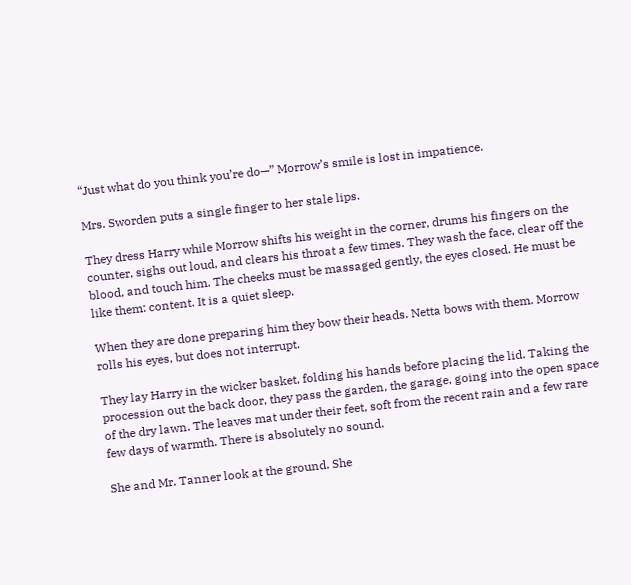“Just what do you think you’re do—” Morrow’s smile is lost in impatience.

Mrs. Sworden puts a single finger to her stale lips.

They dress Harry while Morrow shifts his weight in the corner, drums his fingers on the counter, sighs out loud, and clears his throat a few times. They wash the face, clear off the blood, and touch him. The cheeks must be massaged gently, the eyes closed. He must be like them: content. It is a quiet sleep.

When they are done preparing him they bow their heads. Netta bows with them. Morrow rolls his eyes, but does not interrupt.

They lay Harry in the wicker basket, folding his hands before placing the lid. Taking the procession out the back door, they pass the garden, the garage, going into the open space of the dry lawn. The leaves mat under their feet, soft from the recent rain and a few rare few days of warmth. There is absolutely no sound.

She and Mr. Tanner look at the ground. She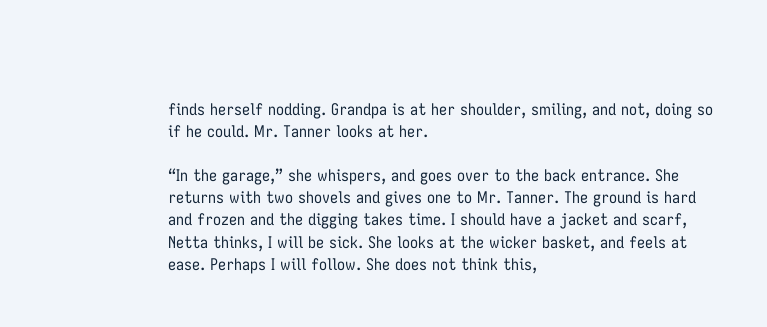finds herself nodding. Grandpa is at her shoulder, smiling, and not, doing so if he could. Mr. Tanner looks at her.

“In the garage,” she whispers, and goes over to the back entrance. She returns with two shovels and gives one to Mr. Tanner. The ground is hard and frozen and the digging takes time. I should have a jacket and scarf, Netta thinks, I will be sick. She looks at the wicker basket, and feels at ease. Perhaps I will follow. She does not think this,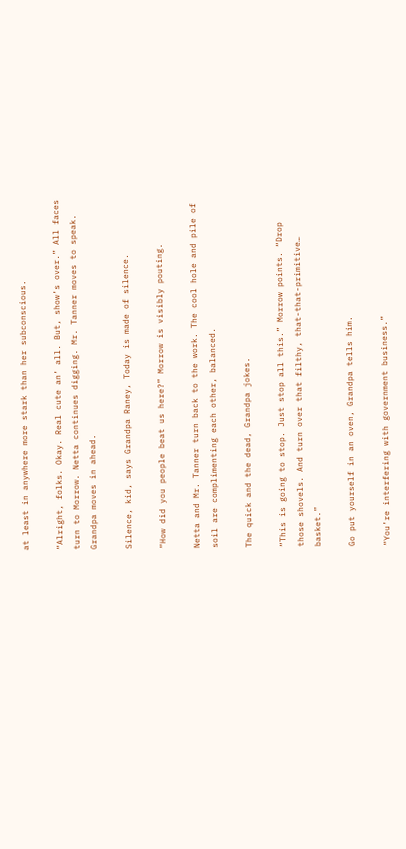at least in anywhere more stark than her subconscious.

“Alright, folks. Okay. Real cute an’ all. But, show’s over.” All faces turn to Morrow. Netta continues digging. Mr. Tanner moves to speak. Grandpa moves in ahead.

Silence, kid, says Grandpa Raney, Today is made of silence.

“How did you people beat us here?” Morrow is visibly pouting.

Netta and Mr. Tanner turn back to the work. The cool hole and pile of soil are complimenting each other, balanced.

The quick and the dead, Grandpa jokes.

“This is going to stop. Just stop all this.” Morrow points. “Drop those shovels. And turn over that filthy, that-that-primitive… basket.”

Go put yourself in an oven, Grandpa tells him.

“You’re interfering with government business.”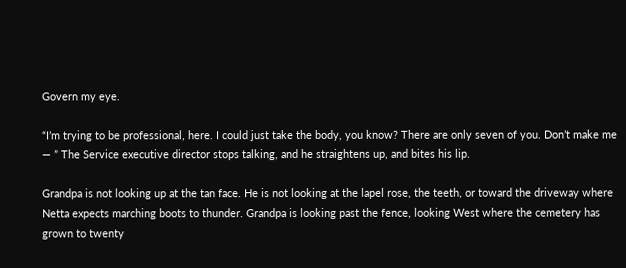Govern my eye.

“I’m trying to be professional, here. I could just take the body, you know? There are only seven of you. Don’t make me — ” The Service executive director stops talking, and he straightens up, and bites his lip.

Grandpa is not looking up at the tan face. He is not looking at the lapel rose, the teeth, or toward the driveway where Netta expects marching boots to thunder. Grandpa is looking past the fence, looking West where the cemetery has grown to twenty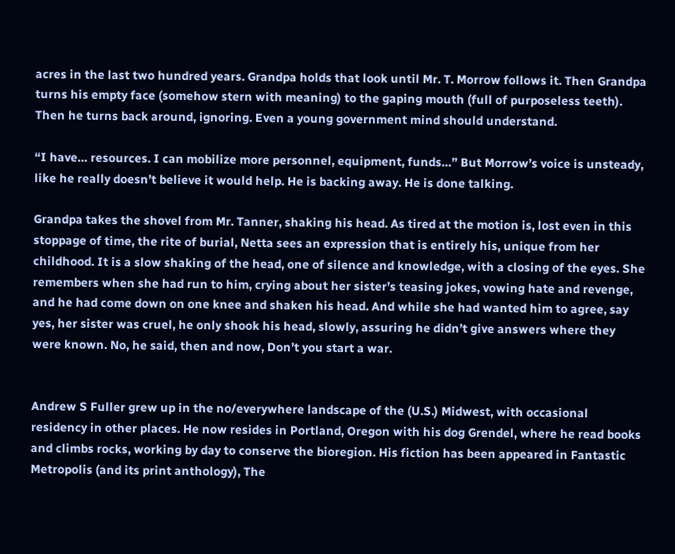acres in the last two hundred years. Grandpa holds that look until Mr. T. Morrow follows it. Then Grandpa turns his empty face (somehow stern with meaning) to the gaping mouth (full of purposeless teeth). Then he turns back around, ignoring. Even a young government mind should understand.

“I have… resources. I can mobilize more personnel, equipment, funds…” But Morrow’s voice is unsteady, like he really doesn’t believe it would help. He is backing away. He is done talking.

Grandpa takes the shovel from Mr. Tanner, shaking his head. As tired at the motion is, lost even in this stoppage of time, the rite of burial, Netta sees an expression that is entirely his, unique from her childhood. It is a slow shaking of the head, one of silence and knowledge, with a closing of the eyes. She remembers when she had run to him, crying about her sister’s teasing jokes, vowing hate and revenge, and he had come down on one knee and shaken his head. And while she had wanted him to agree, say yes, her sister was cruel, he only shook his head, slowly, assuring he didn’t give answers where they were known. No, he said, then and now, Don’t you start a war.


Andrew S Fuller grew up in the no/everywhere landscape of the (U.S.) Midwest, with occasional residency in other places. He now resides in Portland, Oregon with his dog Grendel, where he read books and climbs rocks, working by day to conserve the bioregion. His fiction has been appeared in Fantastic Metropolis (and its print anthology), The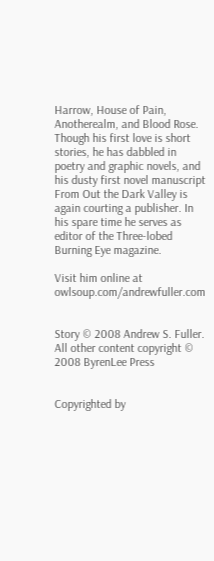Harrow, House of Pain, Anotherealm, and Blood Rose. Though his first love is short stories, he has dabbled in poetry and graphic novels, and his dusty first novel manuscript From Out the Dark Valley is again courting a publisher. In his spare time he serves as editor of the Three-lobed Burning Eye magazine.

Visit him online at owlsoup.com/andrewfuller.com


Story © 2008 Andrew S. Fuller. All other content copyright © 2008 ByrenLee Press


Copyrighted by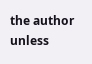the author unless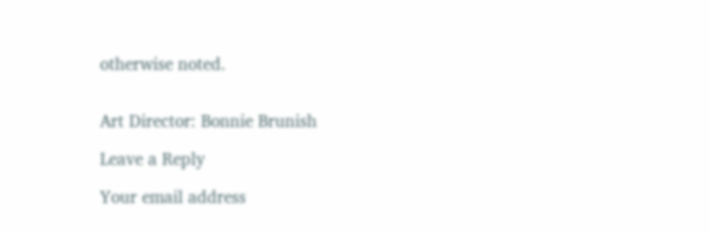otherwise noted.


Art Director: Bonnie Brunish

Leave a Reply

Your email address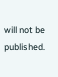will not be published.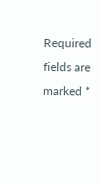Required fields are marked *